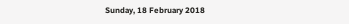Sunday, 18 February 2018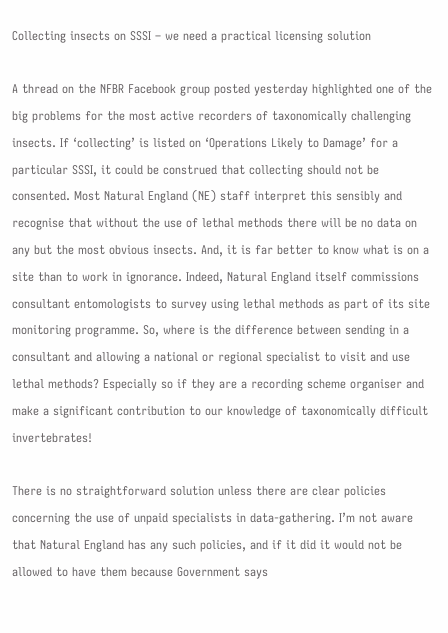Collecting insects on SSSI – we need a practical licensing solution

A thread on the NFBR Facebook group posted yesterday highlighted one of the big problems for the most active recorders of taxonomically challenging insects. If ‘collecting’ is listed on ‘Operations Likely to Damage’ for a particular SSSI, it could be construed that collecting should not be consented. Most Natural England (NE) staff interpret this sensibly and recognise that without the use of lethal methods there will be no data on any but the most obvious insects. And, it is far better to know what is on a site than to work in ignorance. Indeed, Natural England itself commissions consultant entomologists to survey using lethal methods as part of its site monitoring programme. So, where is the difference between sending in a consultant and allowing a national or regional specialist to visit and use lethal methods? Especially so if they are a recording scheme organiser and make a significant contribution to our knowledge of taxonomically difficult invertebrates!

There is no straightforward solution unless there are clear policies concerning the use of unpaid specialists in data-gathering. I’m not aware that Natural England has any such policies, and if it did it would not be allowed to have them because Government says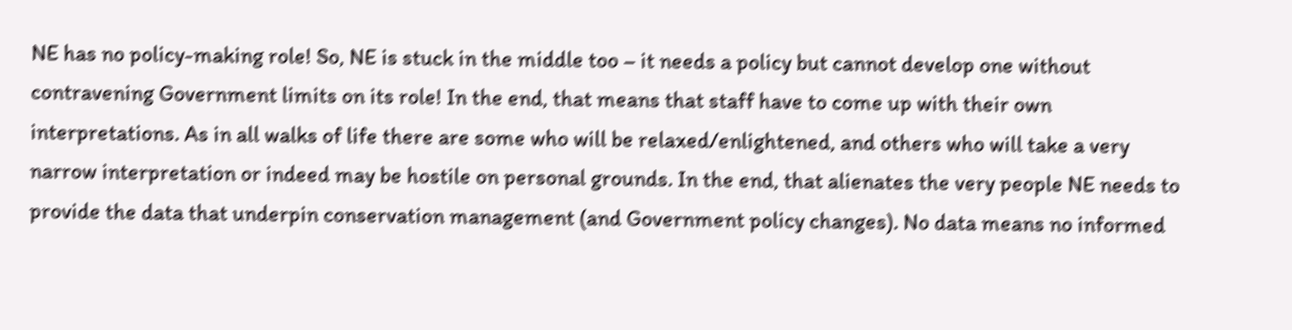NE has no policy-making role! So, NE is stuck in the middle too – it needs a policy but cannot develop one without contravening Government limits on its role! In the end, that means that staff have to come up with their own interpretations. As in all walks of life there are some who will be relaxed/enlightened, and others who will take a very narrow interpretation or indeed may be hostile on personal grounds. In the end, that alienates the very people NE needs to provide the data that underpin conservation management (and Government policy changes). No data means no informed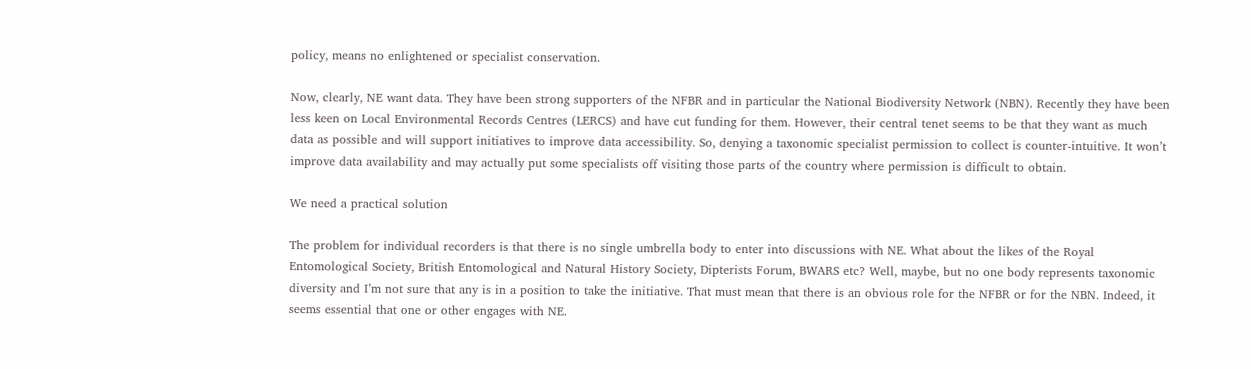policy, means no enlightened or specialist conservation.

Now, clearly, NE want data. They have been strong supporters of the NFBR and in particular the National Biodiversity Network (NBN). Recently they have been less keen on Local Environmental Records Centres (LERCS) and have cut funding for them. However, their central tenet seems to be that they want as much data as possible and will support initiatives to improve data accessibility. So, denying a taxonomic specialist permission to collect is counter-intuitive. It won’t improve data availability and may actually put some specialists off visiting those parts of the country where permission is difficult to obtain.

We need a practical solution

The problem for individual recorders is that there is no single umbrella body to enter into discussions with NE. What about the likes of the Royal Entomological Society, British Entomological and Natural History Society, Dipterists Forum, BWARS etc? Well, maybe, but no one body represents taxonomic diversity and I’m not sure that any is in a position to take the initiative. That must mean that there is an obvious role for the NFBR or for the NBN. Indeed, it seems essential that one or other engages with NE.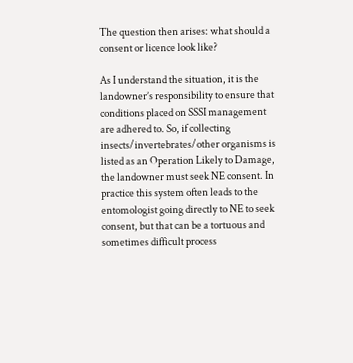The question then arises: what should a consent or licence look like?

As I understand the situation, it is the landowner’s responsibility to ensure that conditions placed on SSSI management are adhered to. So, if collecting insects/invertebrates/other organisms is listed as an Operation Likely to Damage, the landowner must seek NE consent. In practice this system often leads to the entomologist going directly to NE to seek consent, but that can be a tortuous and sometimes difficult process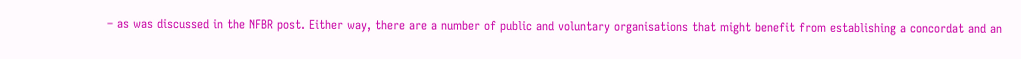– as was discussed in the NFBR post. Either way, there are a number of public and voluntary organisations that might benefit from establishing a concordat and an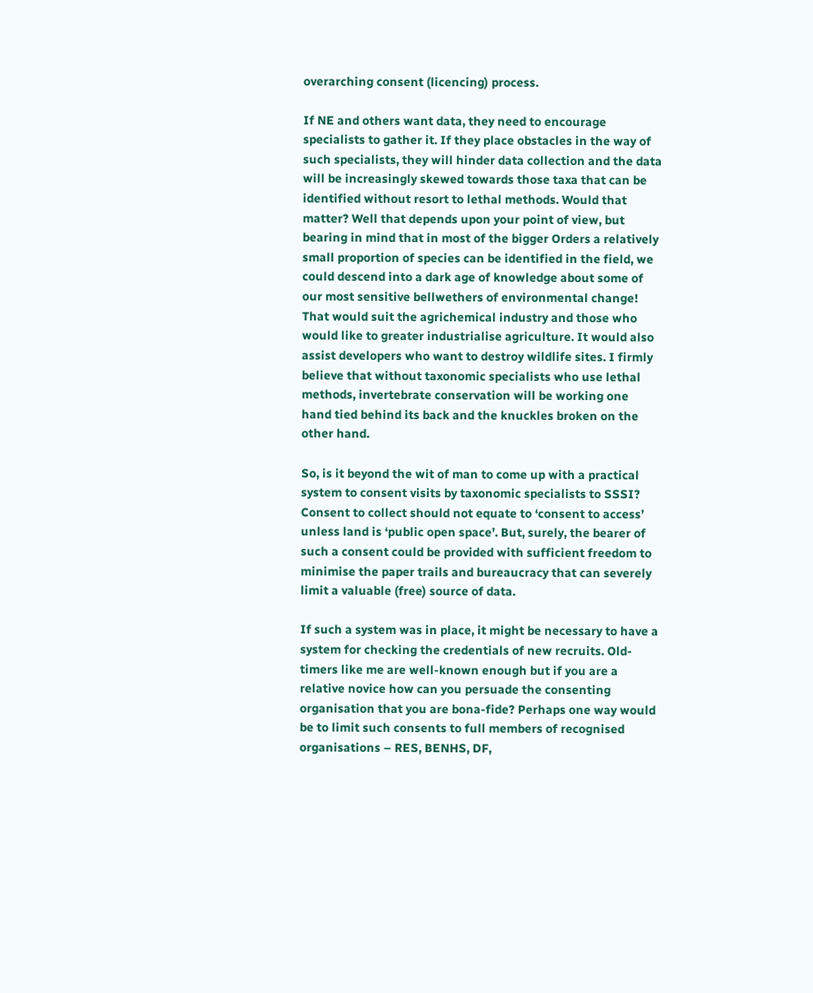overarching consent (licencing) process.

If NE and others want data, they need to encourage specialists to gather it. If they place obstacles in the way of such specialists, they will hinder data collection and the data will be increasingly skewed towards those taxa that can be identified without resort to lethal methods. Would that matter? Well that depends upon your point of view, but bearing in mind that in most of the bigger Orders a relatively small proportion of species can be identified in the field, we could descend into a dark age of knowledge about some of our most sensitive bellwethers of environmental change! That would suit the agrichemical industry and those who would like to greater industrialise agriculture. It would also assist developers who want to destroy wildlife sites. I firmly believe that without taxonomic specialists who use lethal methods, invertebrate conservation will be working one hand tied behind its back and the knuckles broken on the other hand.

So, is it beyond the wit of man to come up with a practical system to consent visits by taxonomic specialists to SSSI? Consent to collect should not equate to ‘consent to access’ unless land is ‘public open space’. But, surely, the bearer of such a consent could be provided with sufficient freedom to minimise the paper trails and bureaucracy that can severely limit a valuable (free) source of data.

If such a system was in place, it might be necessary to have a system for checking the credentials of new recruits. Old-timers like me are well-known enough but if you are a relative novice how can you persuade the consenting organisation that you are bona-fide? Perhaps one way would be to limit such consents to full members of recognised organisations – RES, BENHS, DF,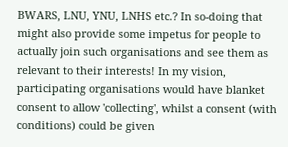BWARS, LNU, YNU, LNHS etc.? In so-doing that might also provide some impetus for people to actually join such organisations and see them as relevant to their interests! In my vision, participating organisations would have blanket consent to allow 'collecting', whilst a consent (with conditions) could be given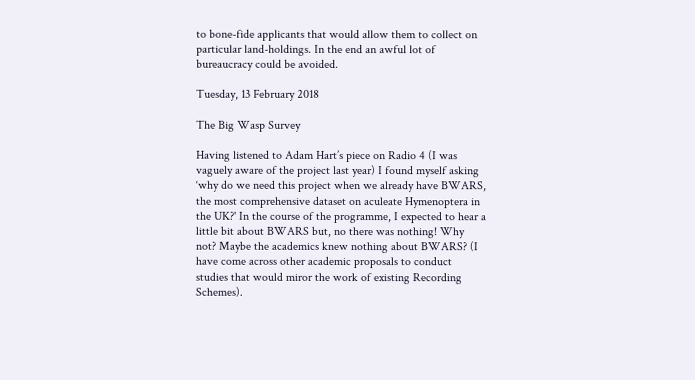to bone-fide applicants that would allow them to collect on particular land-holdings. In the end an awful lot of bureaucracy could be avoided.

Tuesday, 13 February 2018

The Big Wasp Survey

Having listened to Adam Hart’s piece on Radio 4 (I was vaguely aware of the project last year) I found myself asking ‘why do we need this project when we already have BWARS, the most comprehensive dataset on aculeate Hymenoptera in the UK?' In the course of the programme, I expected to hear a little bit about BWARS but, no there was nothing! Why not? Maybe the academics knew nothing about BWARS? (I have come across other academic proposals to conduct studies that would miror the work of existing Recording Schemes).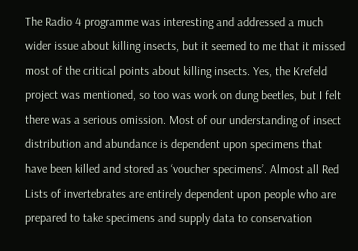The Radio 4 programme was interesting and addressed a much wider issue about killing insects, but it seemed to me that it missed most of the critical points about killing insects. Yes, the Krefeld project was mentioned, so too was work on dung beetles, but I felt there was a serious omission. Most of our understanding of insect distribution and abundance is dependent upon specimens that have been killed and stored as ‘voucher specimens’. Almost all Red Lists of invertebrates are entirely dependent upon people who are prepared to take specimens and supply data to conservation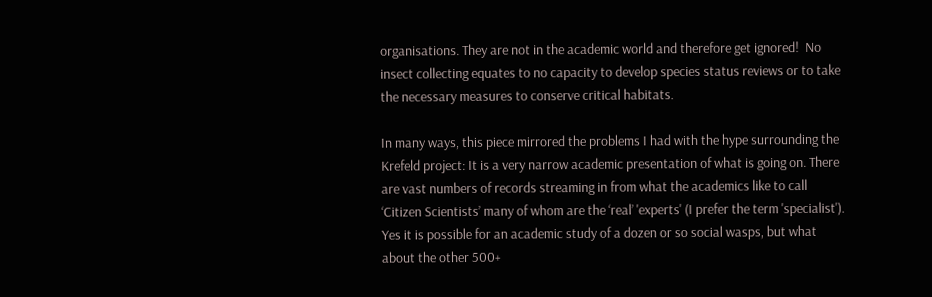organisations. They are not in the academic world and therefore get ignored!  No insect collecting equates to no capacity to develop species status reviews or to take the necessary measures to conserve critical habitats.

In many ways, this piece mirrored the problems I had with the hype surrounding the Krefeld project: It is a very narrow academic presentation of what is going on. There are vast numbers of records streaming in from what the academics like to call ‘Citizen Scientists’ many of whom are the ‘real’ 'experts' (I prefer the term 'specialist'). Yes it is possible for an academic study of a dozen or so social wasps, but what about the other 500+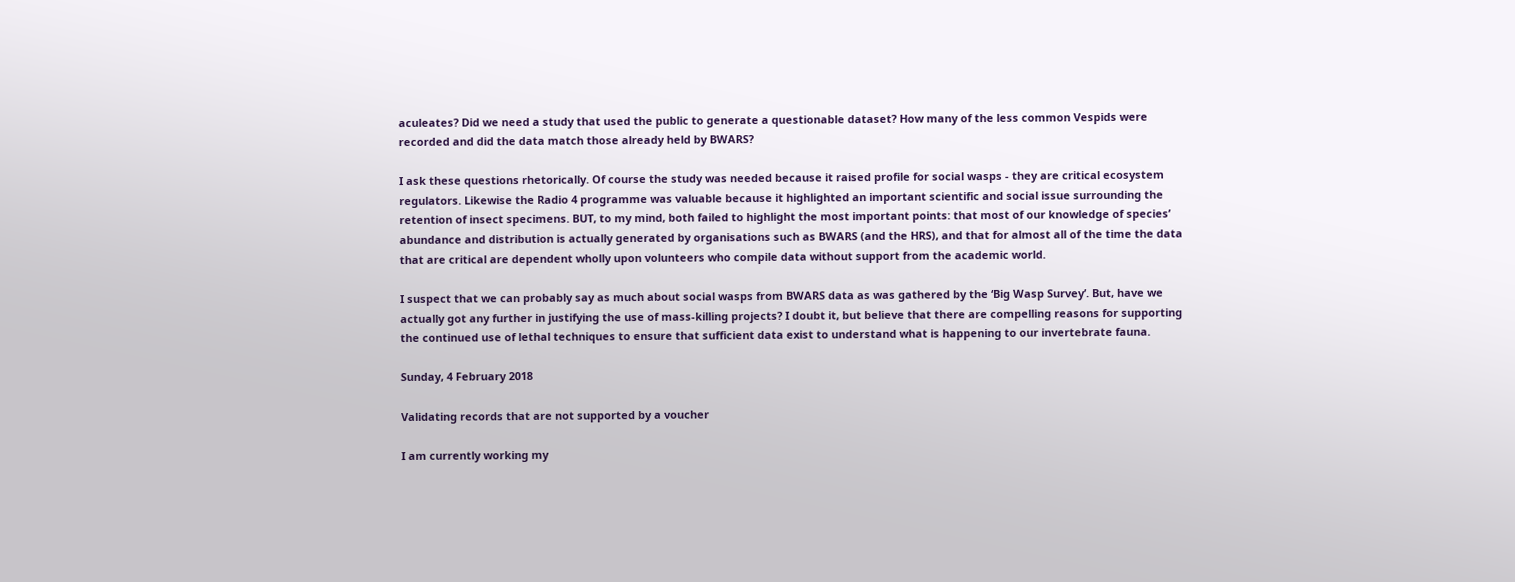aculeates? Did we need a study that used the public to generate a questionable dataset? How many of the less common Vespids were recorded and did the data match those already held by BWARS?

I ask these questions rhetorically. Of course the study was needed because it raised profile for social wasps - they are critical ecosystem regulators. Likewise the Radio 4 programme was valuable because it highlighted an important scientific and social issue surrounding the retention of insect specimens. BUT, to my mind, both failed to highlight the most important points: that most of our knowledge of species’ abundance and distribution is actually generated by organisations such as BWARS (and the HRS), and that for almost all of the time the data that are critical are dependent wholly upon volunteers who compile data without support from the academic world.

I suspect that we can probably say as much about social wasps from BWARS data as was gathered by the ‘Big Wasp Survey’. But, have we actually got any further in justifying the use of mass-killing projects? I doubt it, but believe that there are compelling reasons for supporting the continued use of lethal techniques to ensure that sufficient data exist to understand what is happening to our invertebrate fauna.

Sunday, 4 February 2018

Validating records that are not supported by a voucher

I am currently working my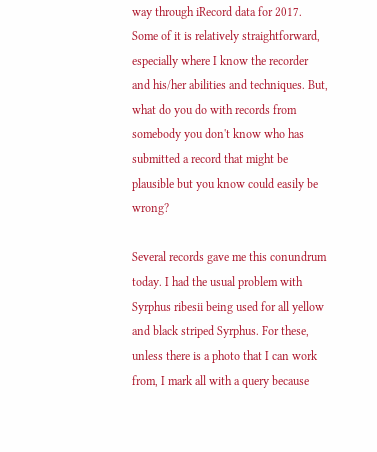way through iRecord data for 2017. Some of it is relatively straightforward, especially where I know the recorder and his/her abilities and techniques. But, what do you do with records from somebody you don't know who has submitted a record that might be plausible but you know could easily be wrong?

Several records gave me this conundrum today. I had the usual problem with Syrphus ribesii being used for all yellow and black striped Syrphus. For these, unless there is a photo that I can work from, I mark all with a query because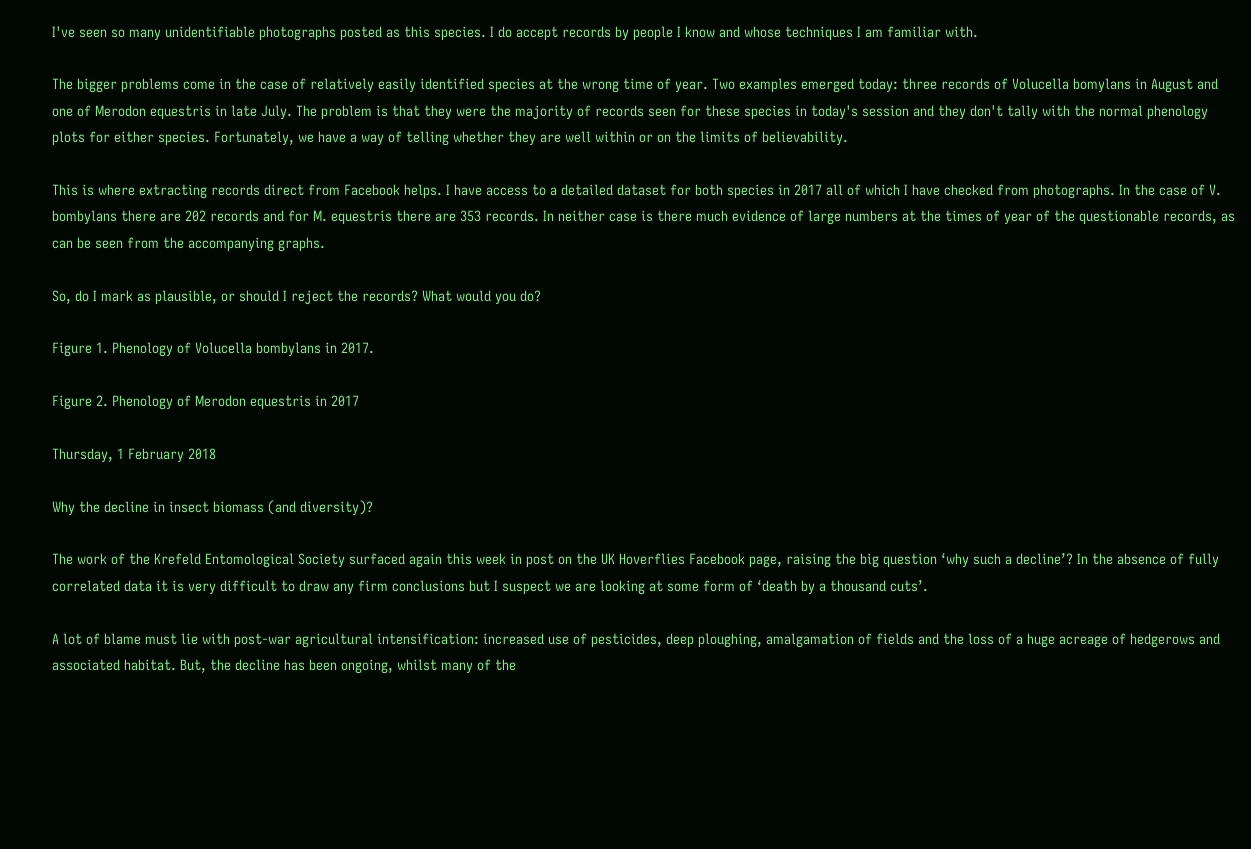I've seen so many unidentifiable photographs posted as this species. I do accept records by people I know and whose techniques I am familiar with.

The bigger problems come in the case of relatively easily identified species at the wrong time of year. Two examples emerged today: three records of Volucella bomylans in August and one of Merodon equestris in late July. The problem is that they were the majority of records seen for these species in today's session and they don't tally with the normal phenology plots for either species. Fortunately, we have a way of telling whether they are well within or on the limits of believability.

This is where extracting records direct from Facebook helps. I have access to a detailed dataset for both species in 2017 all of which I have checked from photographs. In the case of V. bombylans there are 202 records and for M. equestris there are 353 records. In neither case is there much evidence of large numbers at the times of year of the questionable records, as can be seen from the accompanying graphs.

So, do I mark as plausible, or should I reject the records? What would you do?

Figure 1. Phenology of Volucella bombylans in 2017.

Figure 2. Phenology of Merodon equestris in 2017

Thursday, 1 February 2018

Why the decline in insect biomass (and diversity)?

The work of the Krefeld Entomological Society surfaced again this week in post on the UK Hoverflies Facebook page, raising the big question ‘why such a decline’? In the absence of fully correlated data it is very difficult to draw any firm conclusions but I suspect we are looking at some form of ‘death by a thousand cuts’.

A lot of blame must lie with post-war agricultural intensification: increased use of pesticides, deep ploughing, amalgamation of fields and the loss of a huge acreage of hedgerows and associated habitat. But, the decline has been ongoing, whilst many of the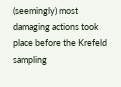(seemingly) most damaging actions took place before the Krefeld sampling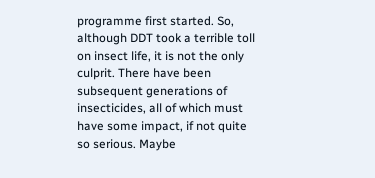programme first started. So, although DDT took a terrible toll on insect life, it is not the only culprit. There have been subsequent generations of insecticides, all of which must have some impact, if not quite so serious. Maybe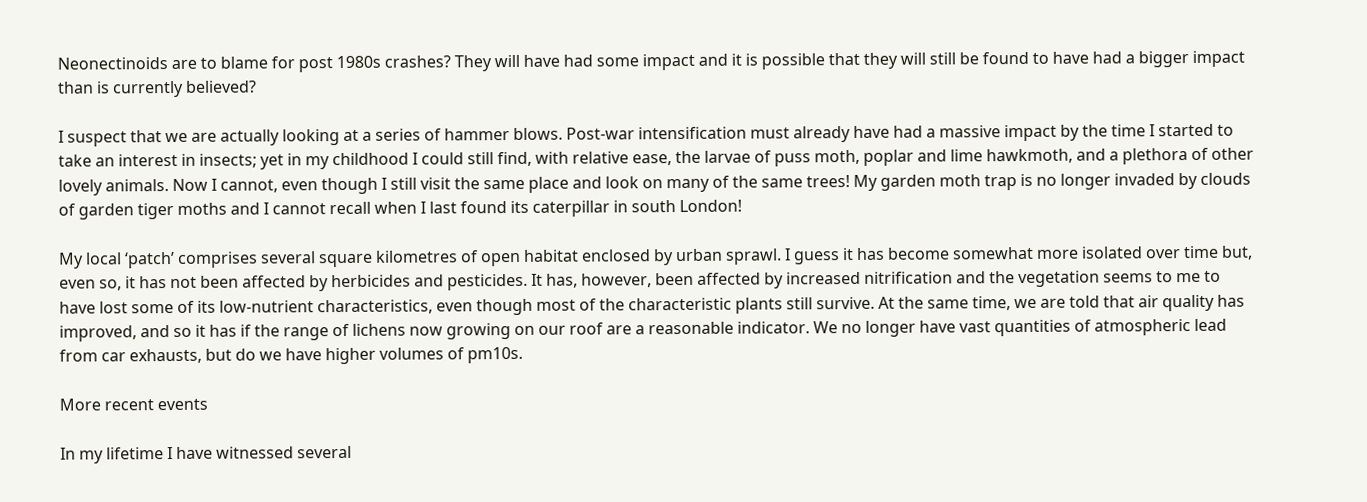Neonectinoids are to blame for post 1980s crashes? They will have had some impact and it is possible that they will still be found to have had a bigger impact than is currently believed?

I suspect that we are actually looking at a series of hammer blows. Post-war intensification must already have had a massive impact by the time I started to take an interest in insects; yet in my childhood I could still find, with relative ease, the larvae of puss moth, poplar and lime hawkmoth, and a plethora of other lovely animals. Now I cannot, even though I still visit the same place and look on many of the same trees! My garden moth trap is no longer invaded by clouds of garden tiger moths and I cannot recall when I last found its caterpillar in south London!

My local ‘patch’ comprises several square kilometres of open habitat enclosed by urban sprawl. I guess it has become somewhat more isolated over time but, even so, it has not been affected by herbicides and pesticides. It has, however, been affected by increased nitrification and the vegetation seems to me to have lost some of its low-nutrient characteristics, even though most of the characteristic plants still survive. At the same time, we are told that air quality has improved, and so it has if the range of lichens now growing on our roof are a reasonable indicator. We no longer have vast quantities of atmospheric lead from car exhausts, but do we have higher volumes of pm10s.

More recent events

In my lifetime I have witnessed several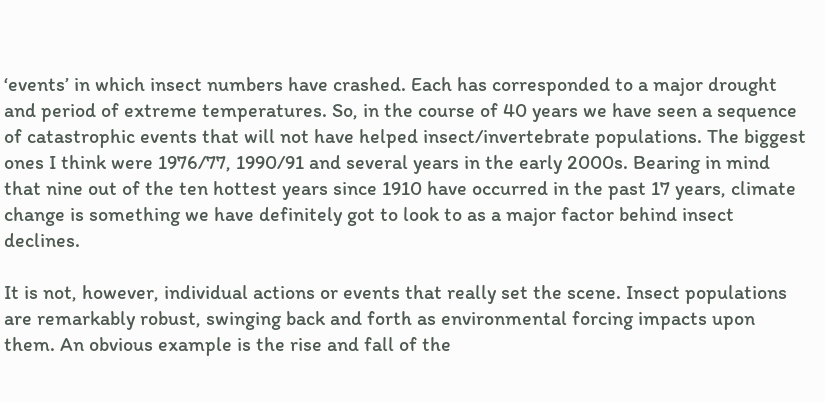‘events’ in which insect numbers have crashed. Each has corresponded to a major drought and period of extreme temperatures. So, in the course of 40 years we have seen a sequence of catastrophic events that will not have helped insect/invertebrate populations. The biggest ones I think were 1976/77, 1990/91 and several years in the early 2000s. Bearing in mind that nine out of the ten hottest years since 1910 have occurred in the past 17 years, climate change is something we have definitely got to look to as a major factor behind insect declines.

It is not, however, individual actions or events that really set the scene. Insect populations are remarkably robust, swinging back and forth as environmental forcing impacts upon them. An obvious example is the rise and fall of the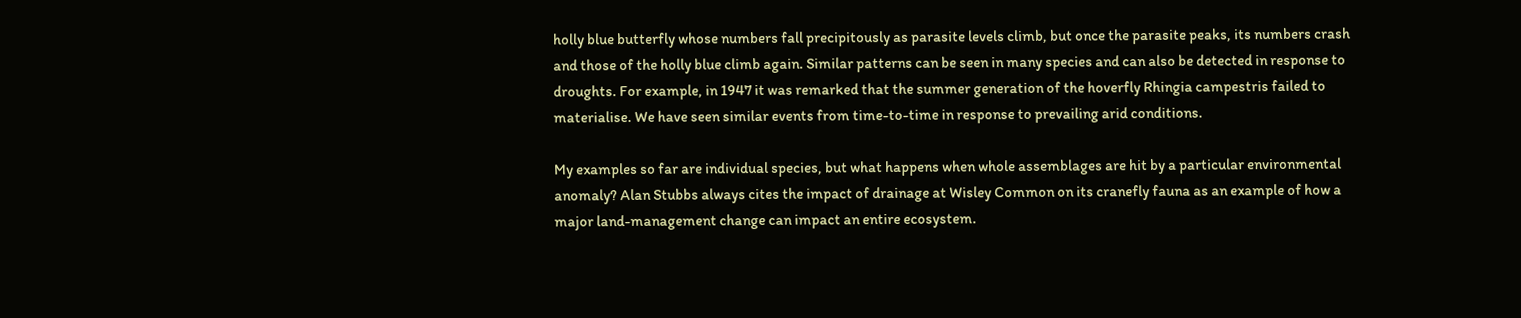holly blue butterfly whose numbers fall precipitously as parasite levels climb, but once the parasite peaks, its numbers crash and those of the holly blue climb again. Similar patterns can be seen in many species and can also be detected in response to droughts. For example, in 1947 it was remarked that the summer generation of the hoverfly Rhingia campestris failed to materialise. We have seen similar events from time-to-time in response to prevailing arid conditions.

My examples so far are individual species, but what happens when whole assemblages are hit by a particular environmental anomaly? Alan Stubbs always cites the impact of drainage at Wisley Common on its cranefly fauna as an example of how a major land-management change can impact an entire ecosystem.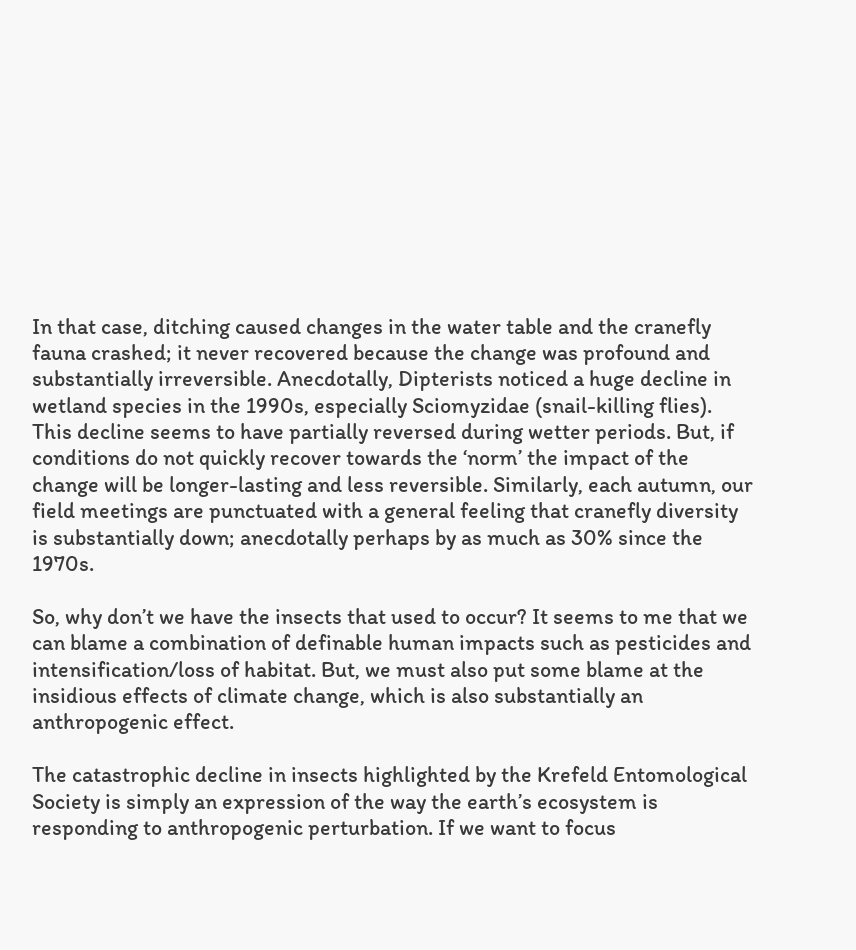In that case, ditching caused changes in the water table and the cranefly fauna crashed; it never recovered because the change was profound and substantially irreversible. Anecdotally, Dipterists noticed a huge decline in wetland species in the 1990s, especially Sciomyzidae (snail-killing flies). This decline seems to have partially reversed during wetter periods. But, if conditions do not quickly recover towards the ‘norm’ the impact of the change will be longer-lasting and less reversible. Similarly, each autumn, our field meetings are punctuated with a general feeling that cranefly diversity is substantially down; anecdotally perhaps by as much as 30% since the 1970s.

So, why don’t we have the insects that used to occur? It seems to me that we can blame a combination of definable human impacts such as pesticides and intensification/loss of habitat. But, we must also put some blame at the insidious effects of climate change, which is also substantially an anthropogenic effect.

The catastrophic decline in insects highlighted by the Krefeld Entomological Society is simply an expression of the way the earth’s ecosystem is responding to anthropogenic perturbation. If we want to focus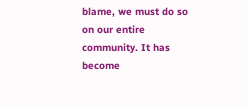blame, we must do so on our entire community. It has become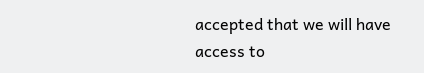accepted that we will have access to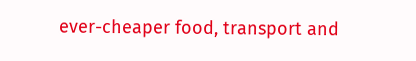ever-cheaper food, transport and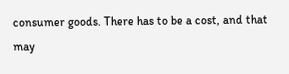consumer goods. There has to be a cost, and that may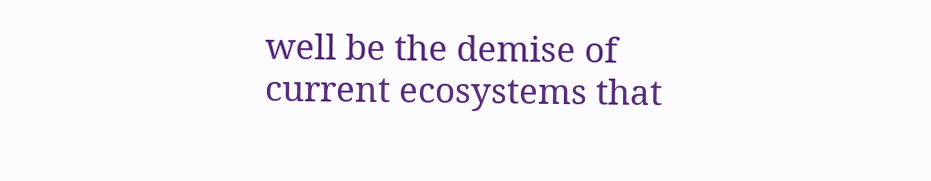well be the demise of current ecosystems that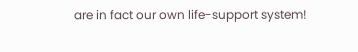are in fact our own life-support system!